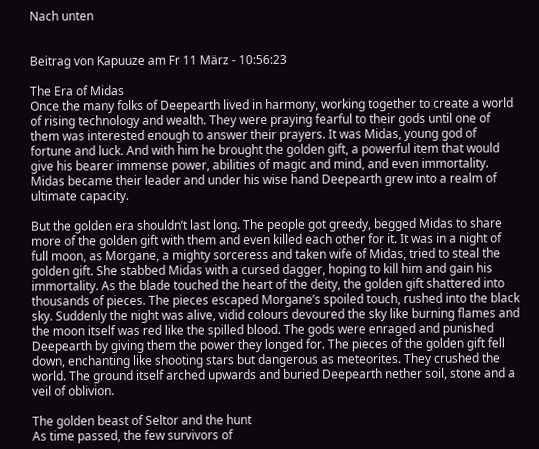Nach unten


Beitrag von Kapuuze am Fr 11 März - 10:56:23

The Era of Midas
Once the many folks of Deepearth lived in harmony, working together to create a world of rising technology and wealth. They were praying fearful to their gods until one of them was interested enough to answer their prayers. It was Midas, young god of fortune and luck. And with him he brought the golden gift, a powerful item that would give his bearer immense power, abilities of magic and mind, and even immortality. Midas became their leader and under his wise hand Deepearth grew into a realm of ultimate capacity.

But the golden era shouldn’t last long. The people got greedy, begged Midas to share more of the golden gift with them and even killed each other for it. It was in a night of full moon, as Morgane, a mighty sorceress and taken wife of Midas, tried to steal the golden gift. She stabbed Midas with a cursed dagger, hoping to kill him and gain his immortality. As the blade touched the heart of the deity, the golden gift shattered into thousands of pieces. The pieces escaped Morgane’s spoiled touch, rushed into the black sky. Suddenly the night was alive, vidid colours devoured the sky like burning flames and the moon itself was red like the spilled blood. The gods were enraged and punished Deepearth by giving them the power they longed for. The pieces of the golden gift fell down, enchanting like shooting stars but dangerous as meteorites. They crushed the world. The ground itself arched upwards and buried Deepearth nether soil, stone and a veil of oblivion.

The golden beast of Seltor and the hunt
As time passed, the few survivors of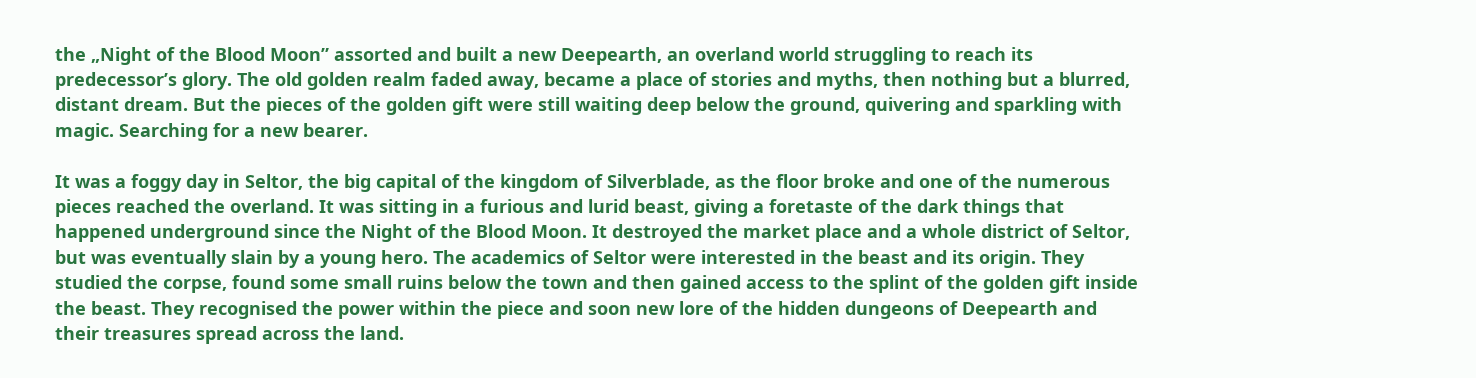the „Night of the Blood Moon” assorted and built a new Deepearth, an overland world struggling to reach its predecessor’s glory. The old golden realm faded away, became a place of stories and myths, then nothing but a blurred, distant dream. But the pieces of the golden gift were still waiting deep below the ground, quivering and sparkling with magic. Searching for a new bearer.

It was a foggy day in Seltor, the big capital of the kingdom of Silverblade, as the floor broke and one of the numerous pieces reached the overland. It was sitting in a furious and lurid beast, giving a foretaste of the dark things that happened underground since the Night of the Blood Moon. It destroyed the market place and a whole district of Seltor, but was eventually slain by a young hero. The academics of Seltor were interested in the beast and its origin. They studied the corpse, found some small ruins below the town and then gained access to the splint of the golden gift inside the beast. They recognised the power within the piece and soon new lore of the hidden dungeons of Deepearth and their treasures spread across the land.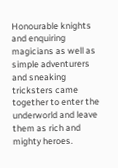Honourable knights and enquiring magicians as well as simple adventurers and sneaking tricksters came together to enter the underworld and leave them as rich and mighty heroes.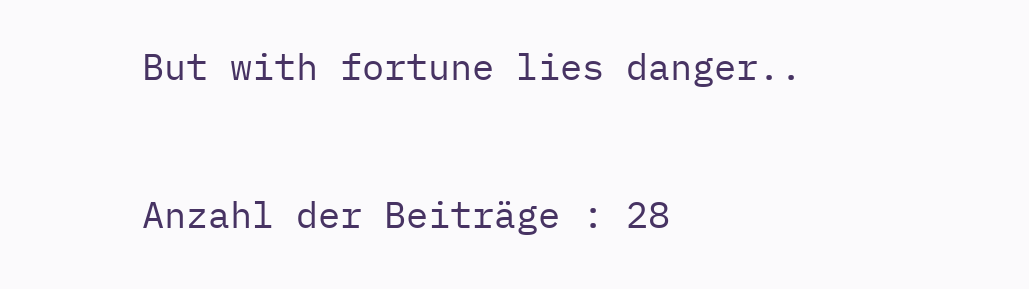But with fortune lies danger..

Anzahl der Beiträge : 28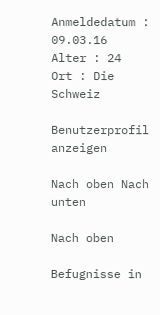Anmeldedatum : 09.03.16
Alter : 24
Ort : Die Schweiz

Benutzerprofil anzeigen

Nach oben Nach unten

Nach oben

Befugnisse in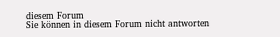diesem Forum
Sie können in diesem Forum nicht antworten